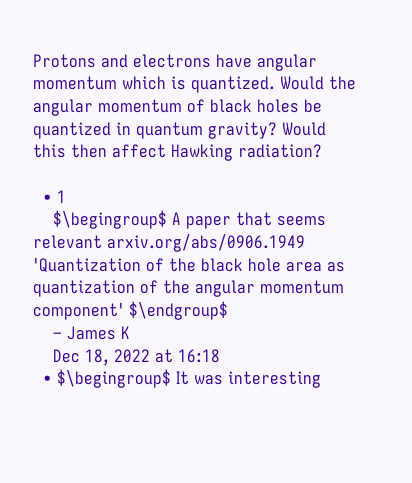Protons and electrons have angular momentum which is quantized. Would the angular momentum of black holes be quantized in quantum gravity? Would this then affect Hawking radiation?

  • 1
    $\begingroup$ A paper that seems relevant arxiv.org/abs/0906.1949 'Quantization of the black hole area as quantization of the angular momentum component' $\endgroup$
    – James K
    Dec 18, 2022 at 16:18
  • $\begingroup$ It was interesting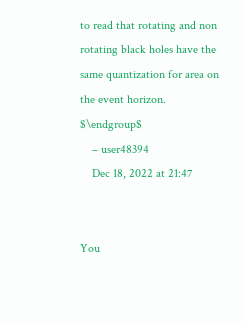to read that rotating and non rotating black holes have the same quantization for area on the event horizon. $\endgroup$
    – user48394
    Dec 18, 2022 at 21:47


You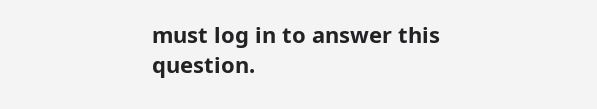must log in to answer this question.